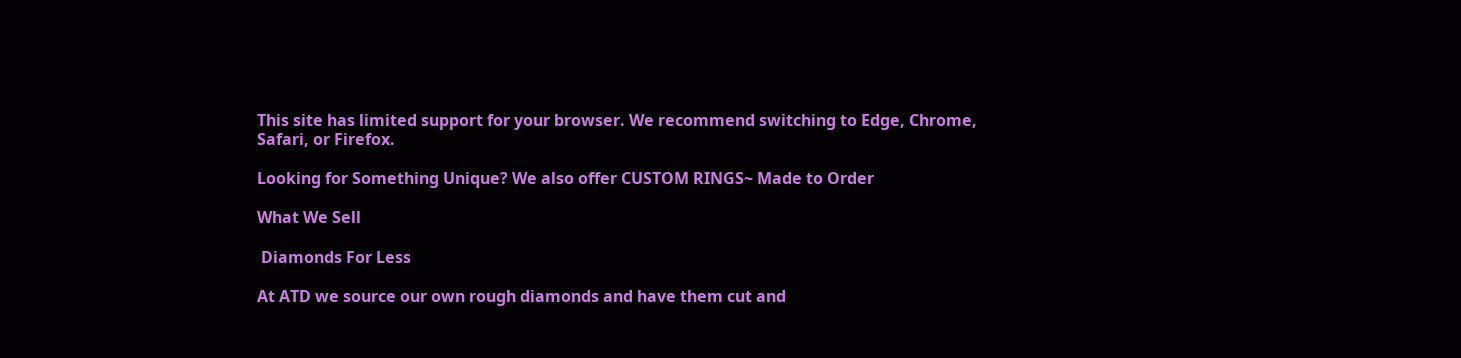This site has limited support for your browser. We recommend switching to Edge, Chrome, Safari, or Firefox.

Looking for Something Unique? We also offer CUSTOM RINGS~ Made to Order

What We Sell

 Diamonds For Less

At ATD we source our own rough diamonds and have them cut and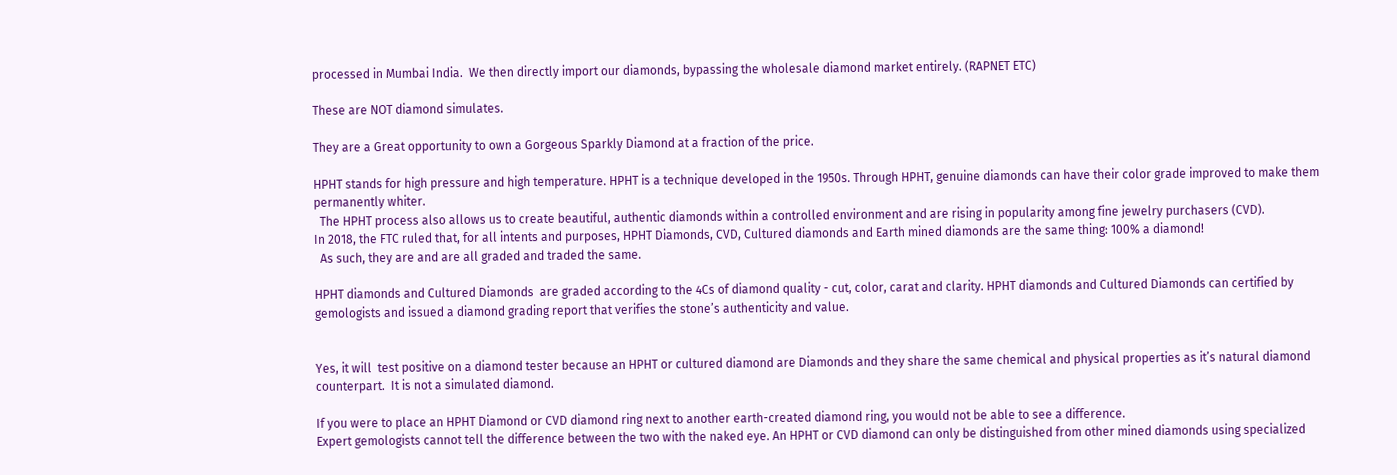processed in Mumbai India.  We then directly import our diamonds, bypassing the wholesale diamond market entirely. (RAPNET ETC)

These are NOT diamond simulates.

They are a Great opportunity to own a Gorgeous Sparkly Diamond at a fraction of the price.

HPHT stands for high pressure and high temperature. HPHT is a technique developed in the 1950s. Through HPHT, genuine diamonds can have their color grade improved to make them permanently whiter.
  The HPHT process also allows us to create beautiful, authentic diamonds within a controlled environment and are rising in popularity among fine jewelry purchasers (CVD).
In 2018, the FTC ruled that, for all intents and purposes, HPHT Diamonds, CVD, Cultured diamonds and Earth mined diamonds are the same thing: 100% a diamond!
  As such, they are and are all graded and traded the same.

HPHT diamonds and Cultured Diamonds  are graded according to the 4Cs of diamond quality - cut, color, carat and clarity. HPHT diamonds and Cultured Diamonds can certified by gemologists and issued a diamond grading report that verifies the stone’s authenticity and value.


Yes, it will  test positive on a diamond tester because an HPHT or cultured diamond are Diamonds and they share the same chemical and physical properties as it’s natural diamond counterpart.  It is not a simulated diamond.

If you were to place an HPHT Diamond or CVD diamond ring next to another earth-created diamond ring, you would not be able to see a difference.
Expert gemologists cannot tell the difference between the two with the naked eye. An HPHT or CVD diamond can only be distinguished from other mined diamonds using specialized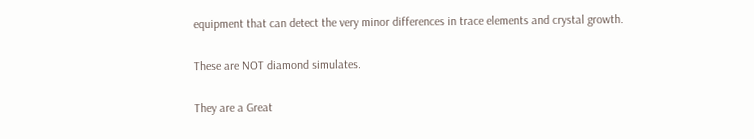equipment that can detect the very minor differences in trace elements and crystal growth.

These are NOT diamond simulates.

They are a Great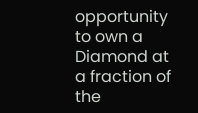opportunity to own a Diamond at a fraction of the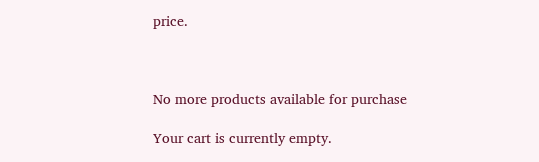price.



No more products available for purchase

Your cart is currently empty.